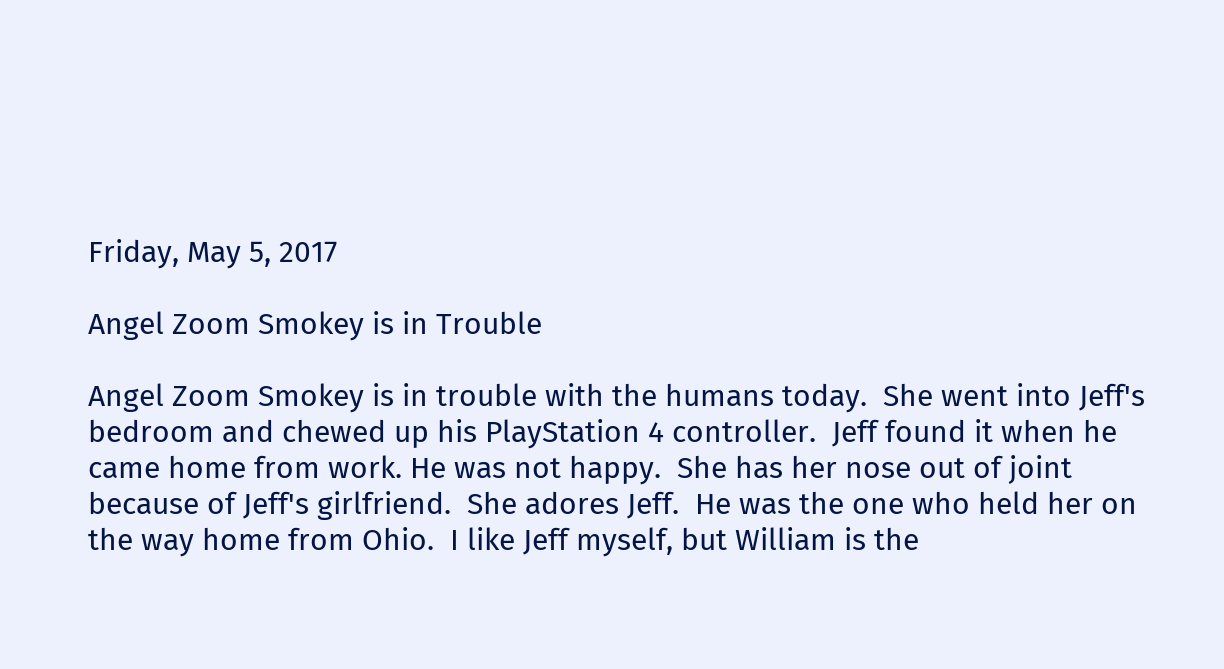Friday, May 5, 2017

Angel Zoom Smokey is in Trouble

Angel Zoom Smokey is in trouble with the humans today.  She went into Jeff's  bedroom and chewed up his PlayStation 4 controller.  Jeff found it when he came home from work. He was not happy.  She has her nose out of joint because of Jeff's girlfriend.  She adores Jeff.  He was the one who held her on the way home from Ohio.  I like Jeff myself, but William is the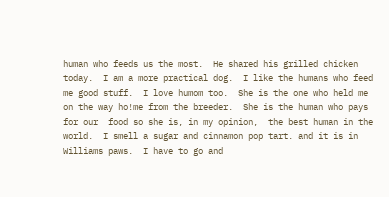human who feeds us the most.  He shared his grilled chicken today.  I am a more practical dog.  I like the humans who feed me good stuff.  I love humom too.  She is the one who held me on the way ho!me from the breeder.  She is the human who pays for our  food so she is, in my opinion,  the best human in the world.  I smell a sugar and cinnamon pop tart. and it is in Williams paws.  I have to go and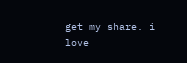get my share. i love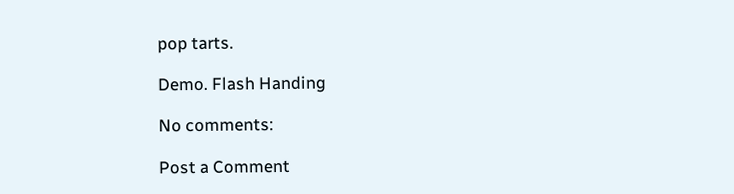pop tarts.

Demo. Flash Handing

No comments:

Post a Comment